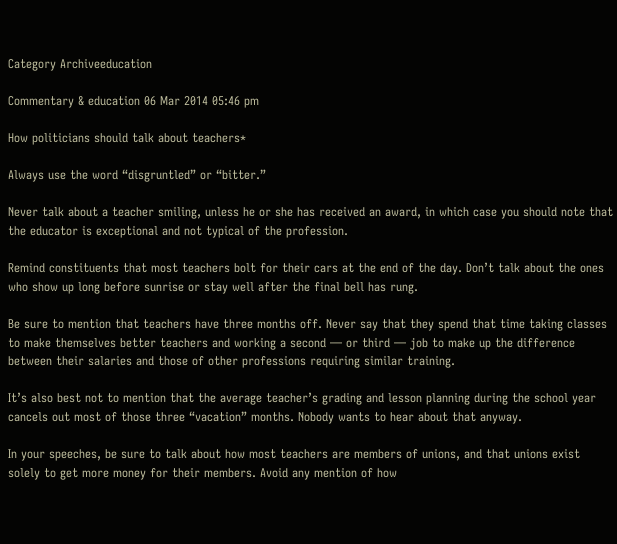Category Archiveeducation

Commentary & education 06 Mar 2014 05:46 pm

How politicians should talk about teachers*

Always use the word “disgruntled” or “bitter.”

Never talk about a teacher smiling, unless he or she has received an award, in which case you should note that the educator is exceptional and not typical of the profession.

Remind constituents that most teachers bolt for their cars at the end of the day. Don’t talk about the ones who show up long before sunrise or stay well after the final bell has rung.

Be sure to mention that teachers have three months off. Never say that they spend that time taking classes to make themselves better teachers and working a second — or third — job to make up the difference between their salaries and those of other professions requiring similar training.

It’s also best not to mention that the average teacher’s grading and lesson planning during the school year cancels out most of those three “vacation” months. Nobody wants to hear about that anyway.

In your speeches, be sure to talk about how most teachers are members of unions, and that unions exist solely to get more money for their members. Avoid any mention of how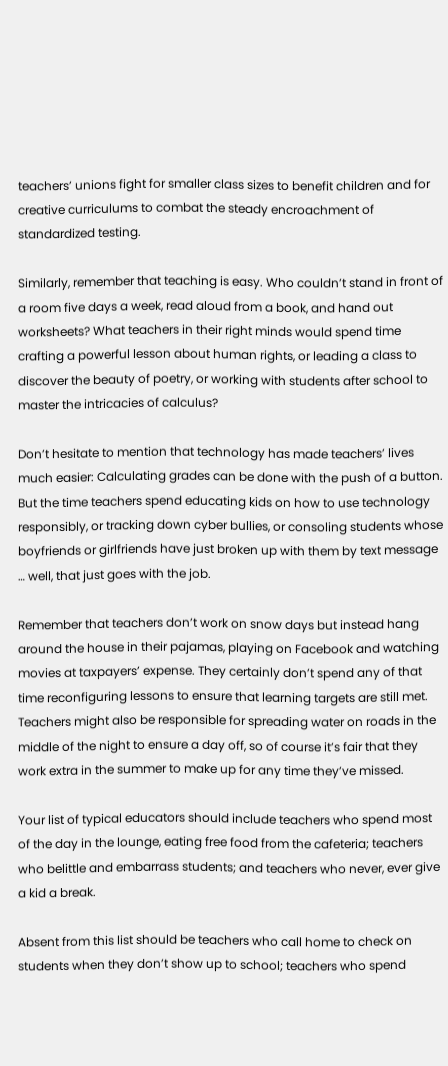teachers’ unions fight for smaller class sizes to benefit children and for creative curriculums to combat the steady encroachment of standardized testing.

Similarly, remember that teaching is easy. Who couldn’t stand in front of a room five days a week, read aloud from a book, and hand out worksheets? What teachers in their right minds would spend time crafting a powerful lesson about human rights, or leading a class to discover the beauty of poetry, or working with students after school to master the intricacies of calculus?

Don’t hesitate to mention that technology has made teachers’ lives much easier: Calculating grades can be done with the push of a button. But the time teachers spend educating kids on how to use technology responsibly, or tracking down cyber bullies, or consoling students whose boyfriends or girlfriends have just broken up with them by text message … well, that just goes with the job.

Remember that teachers don’t work on snow days but instead hang around the house in their pajamas, playing on Facebook and watching movies at taxpayers’ expense. They certainly don’t spend any of that time reconfiguring lessons to ensure that learning targets are still met. Teachers might also be responsible for spreading water on roads in the middle of the night to ensure a day off, so of course it’s fair that they work extra in the summer to make up for any time they’ve missed.

Your list of typical educators should include teachers who spend most of the day in the lounge, eating free food from the cafeteria; teachers who belittle and embarrass students; and teachers who never, ever give a kid a break.

Absent from this list should be teachers who call home to check on students when they don’t show up to school; teachers who spend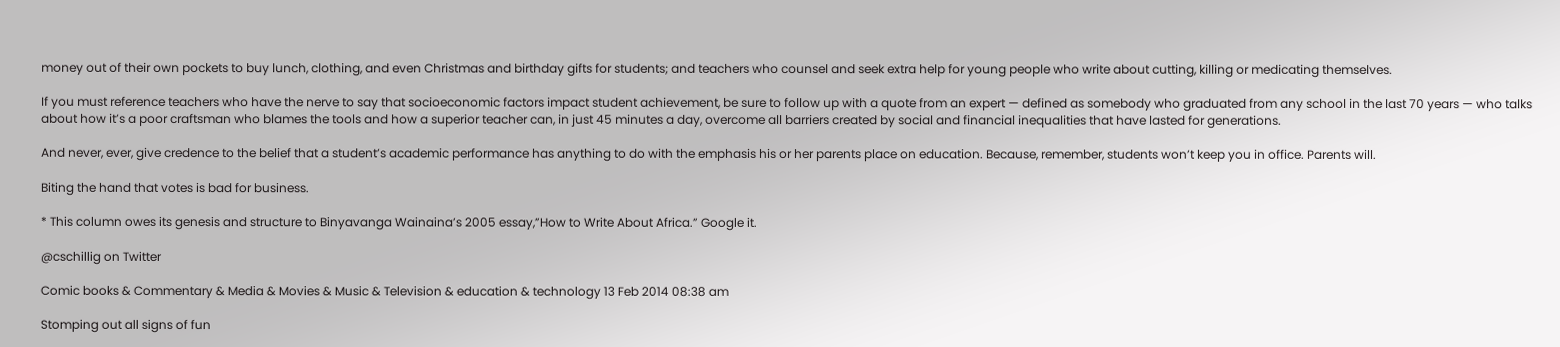money out of their own pockets to buy lunch, clothing, and even Christmas and birthday gifts for students; and teachers who counsel and seek extra help for young people who write about cutting, killing or medicating themselves.

If you must reference teachers who have the nerve to say that socioeconomic factors impact student achievement, be sure to follow up with a quote from an expert — defined as somebody who graduated from any school in the last 70 years — who talks about how it’s a poor craftsman who blames the tools and how a superior teacher can, in just 45 minutes a day, overcome all barriers created by social and financial inequalities that have lasted for generations.

And never, ever, give credence to the belief that a student’s academic performance has anything to do with the emphasis his or her parents place on education. Because, remember, students won’t keep you in office. Parents will.

Biting the hand that votes is bad for business.

* This column owes its genesis and structure to Binyavanga Wainaina’s 2005 essay,”How to Write About Africa.” Google it.

@cschillig on Twitter

Comic books & Commentary & Media & Movies & Music & Television & education & technology 13 Feb 2014 08:38 am

Stomping out all signs of fun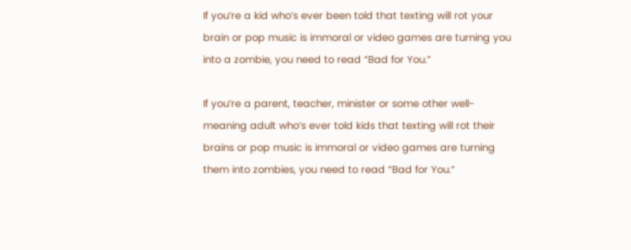If you’re a kid who’s ever been told that texting will rot your brain or pop music is immoral or video games are turning you into a zombie, you need to read “Bad for You.”

If you’re a parent, teacher, minister or some other well-meaning adult who’s ever told kids that texting will rot their brains or pop music is immoral or video games are turning them into zombies, you need to read “Bad for You.”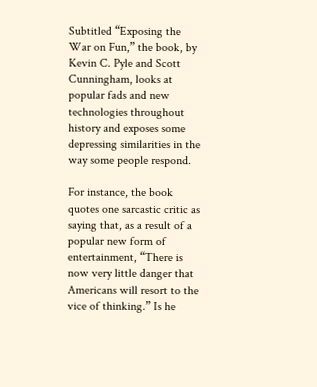Subtitled “Exposing the War on Fun,” the book, by Kevin C. Pyle and Scott Cunningham, looks at popular fads and new technologies throughout history and exposes some depressing similarities in the way some people respond.

For instance, the book quotes one sarcastic critic as saying that, as a result of a popular new form of entertainment, “There is now very little danger that Americans will resort to the vice of thinking.” Is he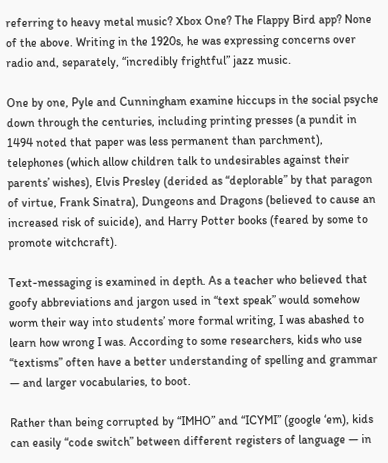referring to heavy metal music? Xbox One? The Flappy Bird app? None of the above. Writing in the 1920s, he was expressing concerns over radio and, separately, “incredibly frightful” jazz music.

One by one, Pyle and Cunningham examine hiccups in the social psyche down through the centuries, including printing presses (a pundit in 1494 noted that paper was less permanent than parchment), telephones (which allow children talk to undesirables against their parents’ wishes), Elvis Presley (derided as “deplorable” by that paragon of virtue, Frank Sinatra), Dungeons and Dragons (believed to cause an increased risk of suicide), and Harry Potter books (feared by some to promote witchcraft).

Text-messaging is examined in depth. As a teacher who believed that goofy abbreviations and jargon used in “text speak” would somehow worm their way into students’ more formal writing, I was abashed to learn how wrong I was. According to some researchers, kids who use “textisms” often have a better understanding of spelling and grammar — and larger vocabularies, to boot.

Rather than being corrupted by “IMHO” and “ICYMI” (google ‘em), kids can easily “code switch” between different registers of language — in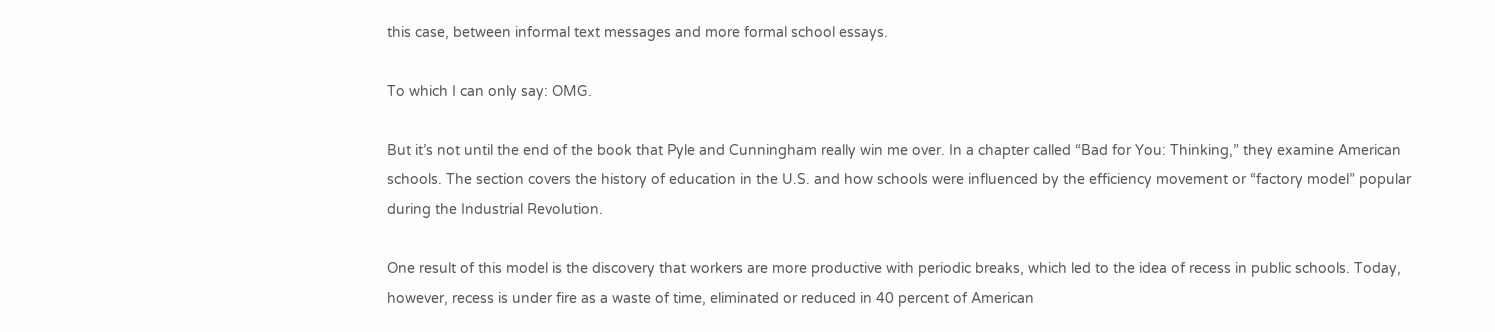this case, between informal text messages and more formal school essays.

To which I can only say: OMG.

But it’s not until the end of the book that Pyle and Cunningham really win me over. In a chapter called “Bad for You: Thinking,” they examine American schools. The section covers the history of education in the U.S. and how schools were influenced by the efficiency movement or “factory model” popular during the Industrial Revolution.

One result of this model is the discovery that workers are more productive with periodic breaks, which led to the idea of recess in public schools. Today, however, recess is under fire as a waste of time, eliminated or reduced in 40 percent of American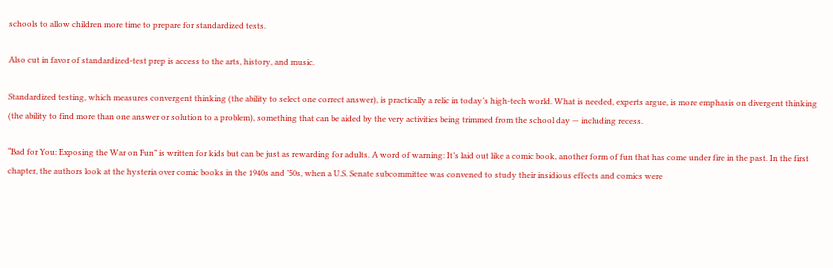schools to allow children more time to prepare for standardized tests.

Also cut in favor of standardized-test prep is access to the arts, history, and music.

Standardized testing, which measures convergent thinking (the ability to select one correct answer), is practically a relic in today’s high-tech world. What is needed, experts argue, is more emphasis on divergent thinking (the ability to find more than one answer or solution to a problem), something that can be aided by the very activities being trimmed from the school day — including recess.

“Bad for You: Exposing the War on Fun” is written for kids but can be just as rewarding for adults. A word of warning: It’s laid out like a comic book, another form of fun that has come under fire in the past. In the first chapter, the authors look at the hysteria over comic books in the 1940s and ’50s, when a U.S. Senate subcommittee was convened to study their insidious effects and comics were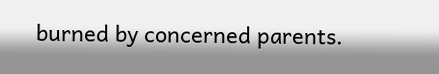burned by concerned parents.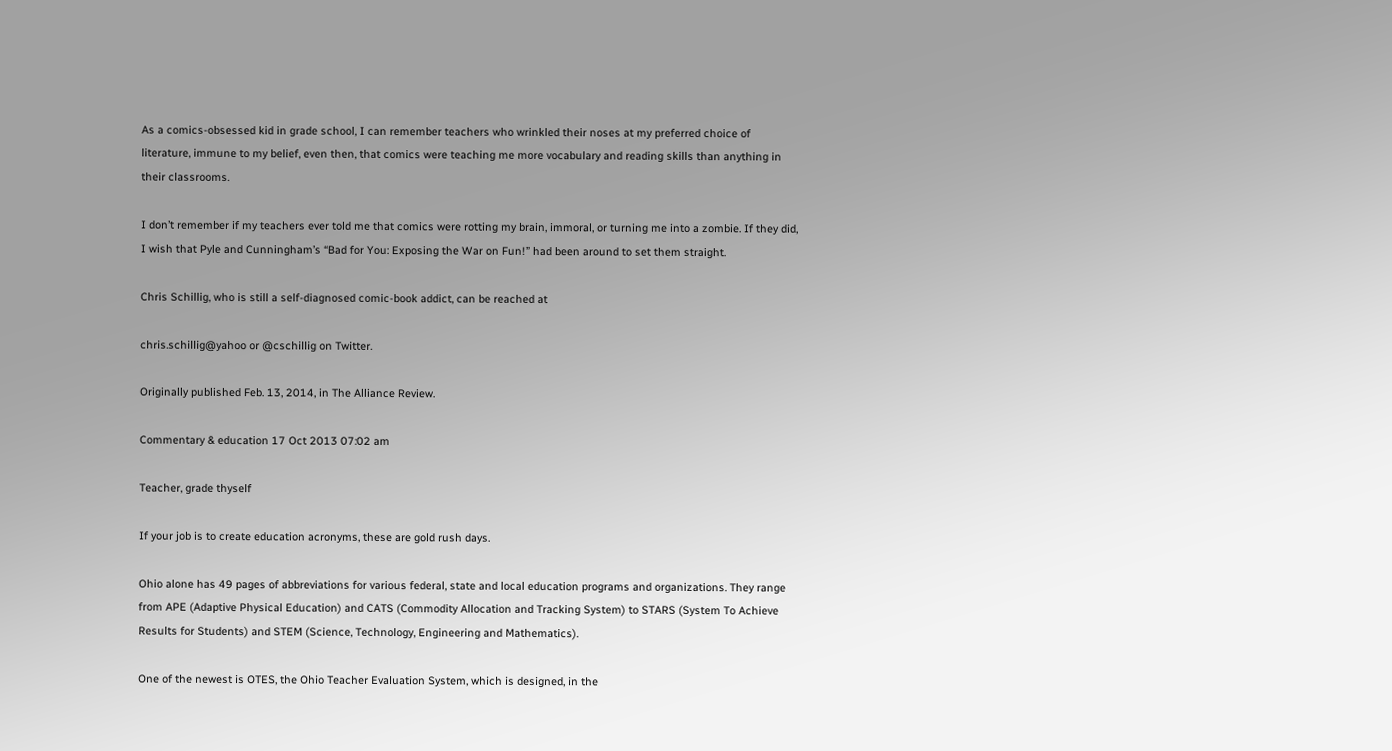As a comics-obsessed kid in grade school, I can remember teachers who wrinkled their noses at my preferred choice of literature, immune to my belief, even then, that comics were teaching me more vocabulary and reading skills than anything in their classrooms.

I don’t remember if my teachers ever told me that comics were rotting my brain, immoral, or turning me into a zombie. If they did, I wish that Pyle and Cunningham’s “Bad for You: Exposing the War on Fun!” had been around to set them straight.

Chris Schillig, who is still a self-diagnosed comic-book addict, can be reached at

chris.schillig@yahoo or @cschillig on Twitter.

Originally published Feb. 13, 2014, in The Alliance Review.

Commentary & education 17 Oct 2013 07:02 am

Teacher, grade thyself

If your job is to create education acronyms, these are gold rush days.

Ohio alone has 49 pages of abbreviations for various federal, state and local education programs and organizations. They range from APE (Adaptive Physical Education) and CATS (Commodity Allocation and Tracking System) to STARS (System To Achieve Results for Students) and STEM (Science, Technology, Engineering and Mathematics).

One of the newest is OTES, the Ohio Teacher Evaluation System, which is designed, in the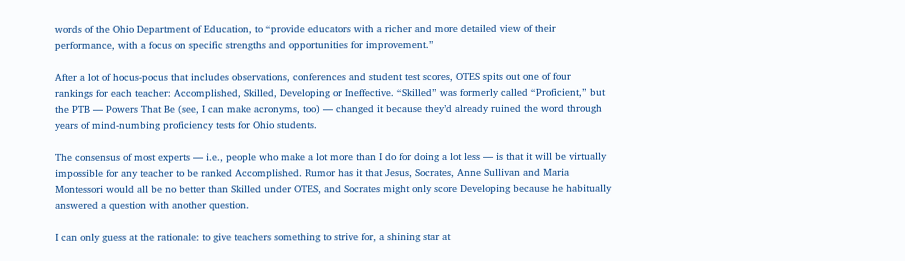words of the Ohio Department of Education, to “provide educators with a richer and more detailed view of their performance, with a focus on specific strengths and opportunities for improvement.”

After a lot of hocus-pocus that includes observations, conferences and student test scores, OTES spits out one of four rankings for each teacher: Accomplished, Skilled, Developing or Ineffective. “Skilled” was formerly called “Proficient,” but the PTB — Powers That Be (see, I can make acronyms, too) — changed it because they’d already ruined the word through years of mind-numbing proficiency tests for Ohio students.

The consensus of most experts — i.e., people who make a lot more than I do for doing a lot less — is that it will be virtually impossible for any teacher to be ranked Accomplished. Rumor has it that Jesus, Socrates, Anne Sullivan and Maria Montessori would all be no better than Skilled under OTES, and Socrates might only score Developing because he habitually answered a question with another question.

I can only guess at the rationale: to give teachers something to strive for, a shining star at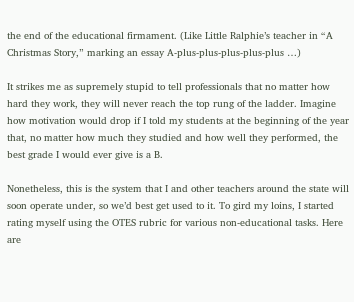the end of the educational firmament. (Like Little Ralphie’s teacher in “A Christmas Story,” marking an essay A-plus-plus-plus-plus-plus …)

It strikes me as supremely stupid to tell professionals that no matter how hard they work, they will never reach the top rung of the ladder. Imagine how motivation would drop if I told my students at the beginning of the year that, no matter how much they studied and how well they performed, the best grade I would ever give is a B.

Nonetheless, this is the system that I and other teachers around the state will soon operate under, so we’d best get used to it. To gird my loins, I started rating myself using the OTES rubric for various non-educational tasks. Here are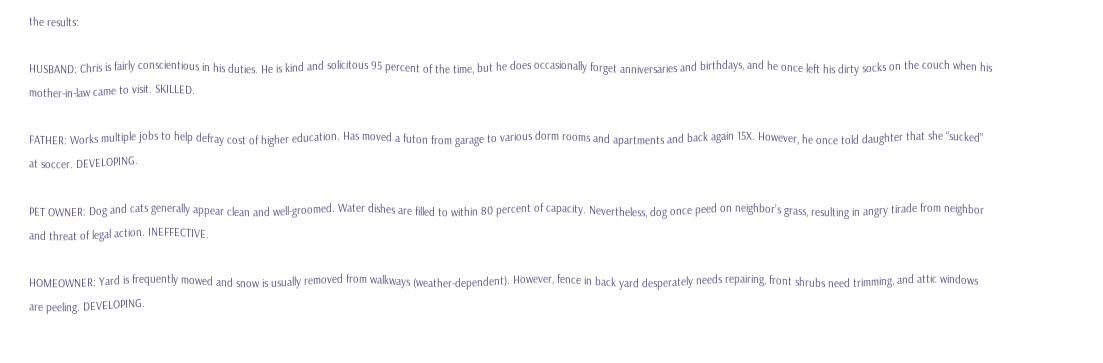the results:

HUSBAND: Chris is fairly conscientious in his duties. He is kind and solicitous 95 percent of the time, but he does occasionally forget anniversaries and birthdays, and he once left his dirty socks on the couch when his mother-in-law came to visit. SKILLED.

FATHER: Works multiple jobs to help defray cost of higher education. Has moved a futon from garage to various dorm rooms and apartments and back again 15X. However, he once told daughter that she “sucked” at soccer. DEVELOPING.

PET OWNER: Dog and cats generally appear clean and well-groomed. Water dishes are filled to within 80 percent of capacity. Nevertheless, dog once peed on neighbor’s grass, resulting in angry tirade from neighbor and threat of legal action. INEFFECTIVE.

HOMEOWNER: Yard is frequently mowed and snow is usually removed from walkways (weather-dependent). However, fence in back yard desperately needs repairing, front shrubs need trimming, and attic windows are peeling. DEVELOPING.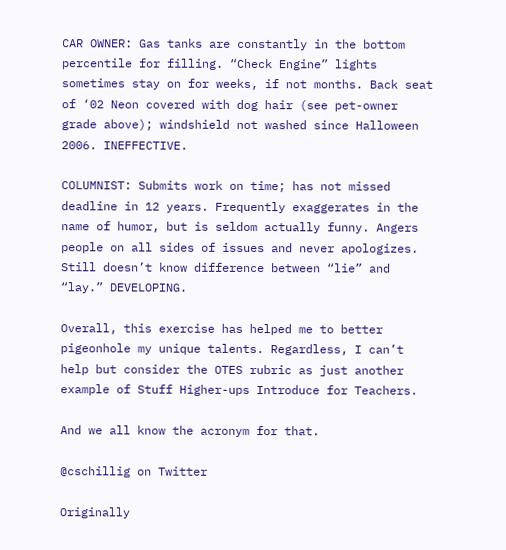CAR OWNER: Gas tanks are constantly in the bottom percentile for filling. “Check Engine” lights sometimes stay on for weeks, if not months. Back seat of ‘02 Neon covered with dog hair (see pet-owner grade above); windshield not washed since Halloween 2006. INEFFECTIVE.

COLUMNIST: Submits work on time; has not missed deadline in 12 years. Frequently exaggerates in the name of humor, but is seldom actually funny. Angers people on all sides of issues and never apologizes. Still doesn’t know difference between “lie” and “lay.” DEVELOPING.

Overall, this exercise has helped me to better pigeonhole my unique talents. Regardless, I can’t help but consider the OTES rubric as just another example of Stuff Higher-ups Introduce for Teachers.

And we all know the acronym for that.

@cschillig on Twitter

Originally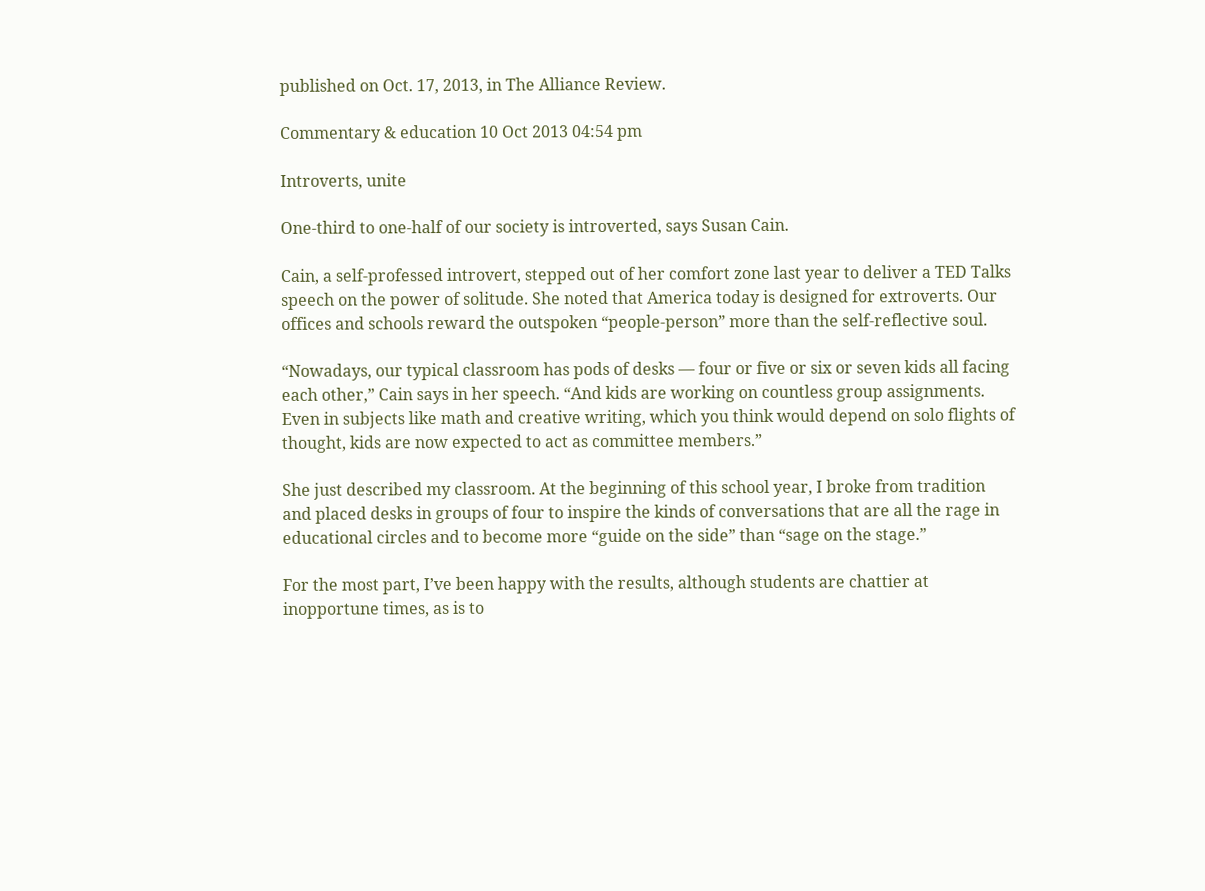published on Oct. 17, 2013, in The Alliance Review.

Commentary & education 10 Oct 2013 04:54 pm

Introverts, unite

One-third to one-half of our society is introverted, says Susan Cain.

Cain, a self-professed introvert, stepped out of her comfort zone last year to deliver a TED Talks speech on the power of solitude. She noted that America today is designed for extroverts. Our offices and schools reward the outspoken “people-person” more than the self-reflective soul.

“Nowadays, our typical classroom has pods of desks — four or five or six or seven kids all facing each other,” Cain says in her speech. “And kids are working on countless group assignments. Even in subjects like math and creative writing, which you think would depend on solo flights of thought, kids are now expected to act as committee members.”

She just described my classroom. At the beginning of this school year, I broke from tradition and placed desks in groups of four to inspire the kinds of conversations that are all the rage in educational circles and to become more “guide on the side” than “sage on the stage.”

For the most part, I’ve been happy with the results, although students are chattier at inopportune times, as is to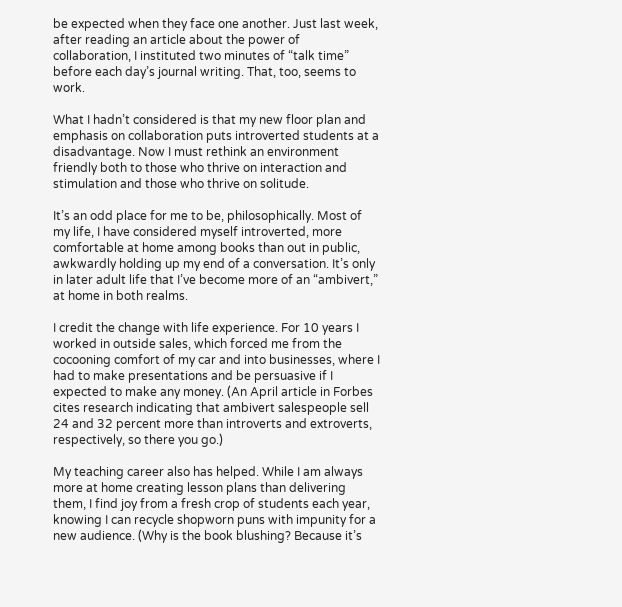be expected when they face one another. Just last week, after reading an article about the power of collaboration, I instituted two minutes of “talk time” before each day’s journal writing. That, too, seems to work.

What I hadn’t considered is that my new floor plan and emphasis on collaboration puts introverted students at a disadvantage. Now I must rethink an environment friendly both to those who thrive on interaction and stimulation and those who thrive on solitude.

It’s an odd place for me to be, philosophically. Most of my life, I have considered myself introverted, more comfortable at home among books than out in public, awkwardly holding up my end of a conversation. It’s only in later adult life that I’ve become more of an “ambivert,” at home in both realms.

I credit the change with life experience. For 10 years I worked in outside sales, which forced me from the cocooning comfort of my car and into businesses, where I had to make presentations and be persuasive if I expected to make any money. (An April article in Forbes cites research indicating that ambivert salespeople sell 24 and 32 percent more than introverts and extroverts, respectively, so there you go.)

My teaching career also has helped. While I am always more at home creating lesson plans than delivering them, I find joy from a fresh crop of students each year, knowing I can recycle shopworn puns with impunity for a new audience. (Why is the book blushing? Because it’s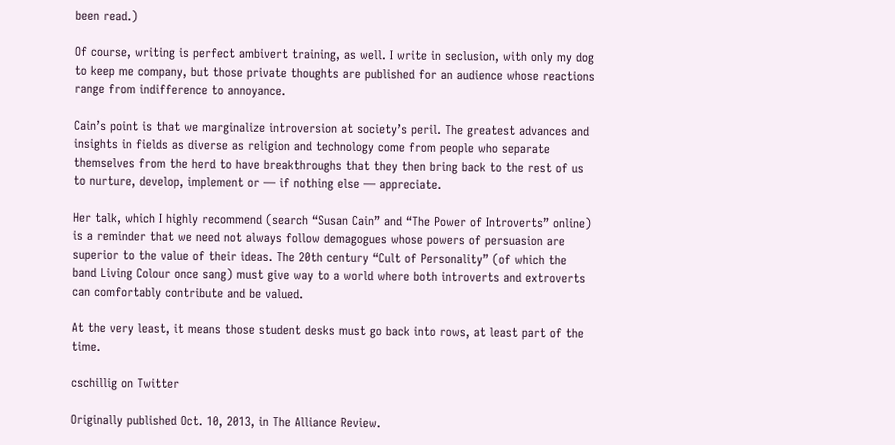been read.)

Of course, writing is perfect ambivert training, as well. I write in seclusion, with only my dog to keep me company, but those private thoughts are published for an audience whose reactions range from indifference to annoyance.

Cain’s point is that we marginalize introversion at society’s peril. The greatest advances and insights in fields as diverse as religion and technology come from people who separate themselves from the herd to have breakthroughs that they then bring back to the rest of us to nurture, develop, implement or — if nothing else — appreciate.

Her talk, which I highly recommend (search “Susan Cain” and “The Power of Introverts” online) is a reminder that we need not always follow demagogues whose powers of persuasion are superior to the value of their ideas. The 20th century “Cult of Personality” (of which the band Living Colour once sang) must give way to a world where both introverts and extroverts can comfortably contribute and be valued.

At the very least, it means those student desks must go back into rows, at least part of the time.

cschillig on Twitter

Originally published Oct. 10, 2013, in The Alliance Review.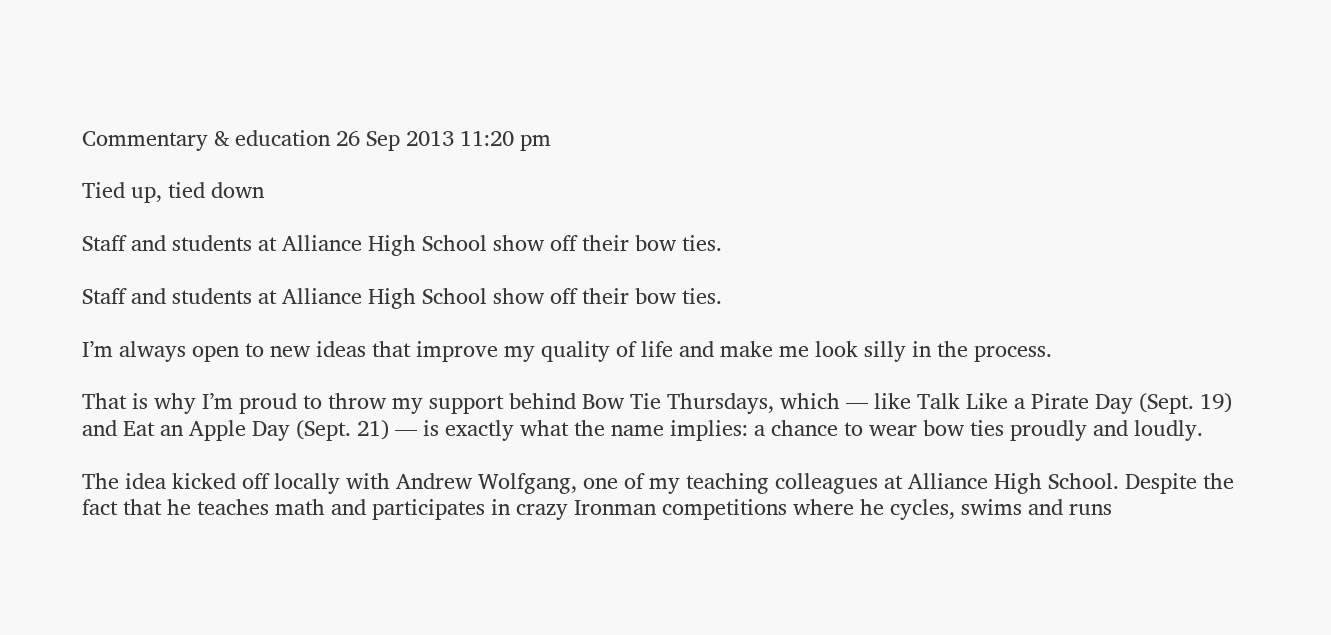Commentary & education 26 Sep 2013 11:20 pm

Tied up, tied down

Staff and students at Alliance High School show off their bow ties.

Staff and students at Alliance High School show off their bow ties.

I’m always open to new ideas that improve my quality of life and make me look silly in the process.

That is why I’m proud to throw my support behind Bow Tie Thursdays, which — like Talk Like a Pirate Day (Sept. 19) and Eat an Apple Day (Sept. 21) — is exactly what the name implies: a chance to wear bow ties proudly and loudly.

The idea kicked off locally with Andrew Wolfgang, one of my teaching colleagues at Alliance High School. Despite the fact that he teaches math and participates in crazy Ironman competitions where he cycles, swims and runs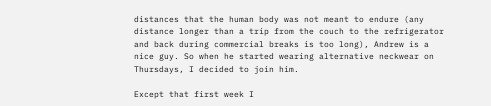distances that the human body was not meant to endure (any distance longer than a trip from the couch to the refrigerator and back during commercial breaks is too long), Andrew is a nice guy. So when he started wearing alternative neckwear on Thursdays, I decided to join him.

Except that first week I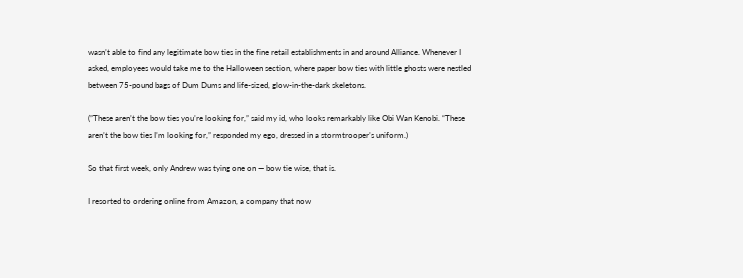wasn’t able to find any legitimate bow ties in the fine retail establishments in and around Alliance. Whenever I asked, employees would take me to the Halloween section, where paper bow ties with little ghosts were nestled between 75-pound bags of Dum Dums and life-sized, glow-in-the-dark skeletons.

(”These aren’t the bow ties you’re looking for,” said my id, who looks remarkably like Obi Wan Kenobi. “These aren’t the bow ties I’m looking for,” responded my ego, dressed in a stormtrooper’s uniform.)

So that first week, only Andrew was tying one on — bow tie wise, that is.

I resorted to ordering online from Amazon, a company that now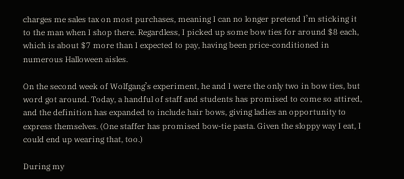charges me sales tax on most purchases, meaning I can no longer pretend I’m sticking it to the man when I shop there. Regardless, I picked up some bow ties for around $8 each, which is about $7 more than I expected to pay, having been price-conditioned in numerous Halloween aisles.

On the second week of Wolfgang’s experiment, he and I were the only two in bow ties, but word got around. Today, a handful of staff and students has promised to come so attired, and the definition has expanded to include hair bows, giving ladies an opportunity to express themselves. (One staffer has promised bow-tie pasta. Given the sloppy way I eat, I could end up wearing that, too.)

During my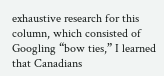exhaustive research for this column, which consisted of Googling “bow ties,” I learned that Canadians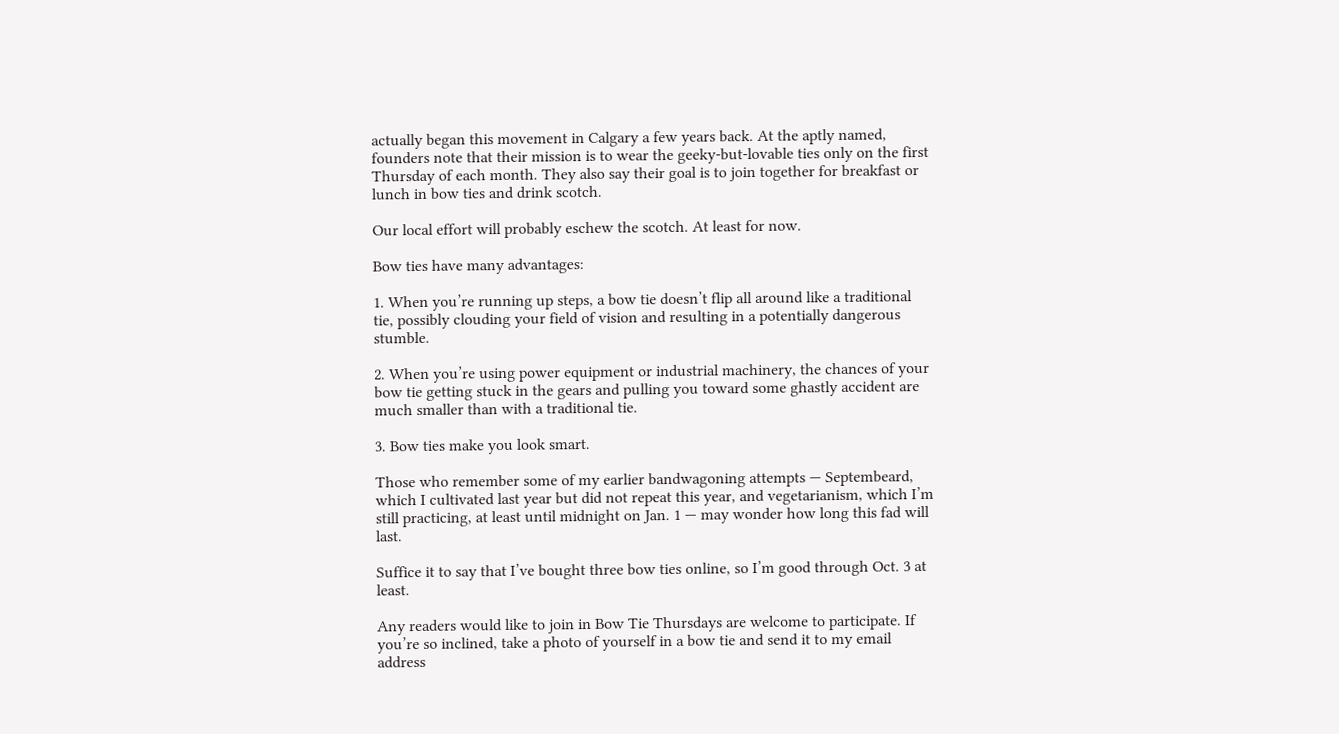actually began this movement in Calgary a few years back. At the aptly named, founders note that their mission is to wear the geeky-but-lovable ties only on the first Thursday of each month. They also say their goal is to join together for breakfast or lunch in bow ties and drink scotch.

Our local effort will probably eschew the scotch. At least for now.

Bow ties have many advantages:

1. When you’re running up steps, a bow tie doesn’t flip all around like a traditional tie, possibly clouding your field of vision and resulting in a potentially dangerous stumble.

2. When you’re using power equipment or industrial machinery, the chances of your bow tie getting stuck in the gears and pulling you toward some ghastly accident are much smaller than with a traditional tie.

3. Bow ties make you look smart.

Those who remember some of my earlier bandwagoning attempts — Septembeard, which I cultivated last year but did not repeat this year, and vegetarianism, which I’m still practicing, at least until midnight on Jan. 1 — may wonder how long this fad will last.

Suffice it to say that I’ve bought three bow ties online, so I’m good through Oct. 3 at least.

Any readers would like to join in Bow Tie Thursdays are welcome to participate. If you’re so inclined, take a photo of yourself in a bow tie and send it to my email address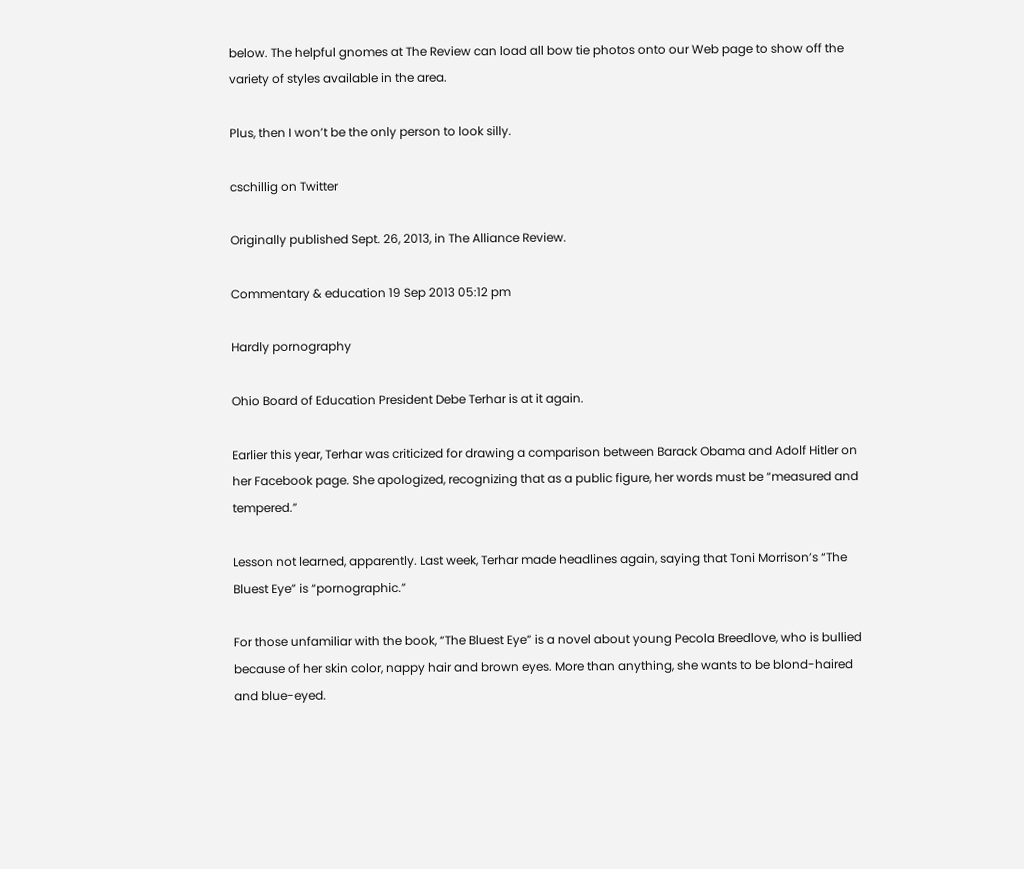below. The helpful gnomes at The Review can load all bow tie photos onto our Web page to show off the variety of styles available in the area.

Plus, then I won’t be the only person to look silly.

cschillig on Twitter

Originally published Sept. 26, 2013, in The Alliance Review.

Commentary & education 19 Sep 2013 05:12 pm

Hardly pornography

Ohio Board of Education President Debe Terhar is at it again.

Earlier this year, Terhar was criticized for drawing a comparison between Barack Obama and Adolf Hitler on her Facebook page. She apologized, recognizing that as a public figure, her words must be “measured and tempered.”

Lesson not learned, apparently. Last week, Terhar made headlines again, saying that Toni Morrison’s “The Bluest Eye” is “pornographic.”

For those unfamiliar with the book, “The Bluest Eye” is a novel about young Pecola Breedlove, who is bullied because of her skin color, nappy hair and brown eyes. More than anything, she wants to be blond-haired and blue-eyed.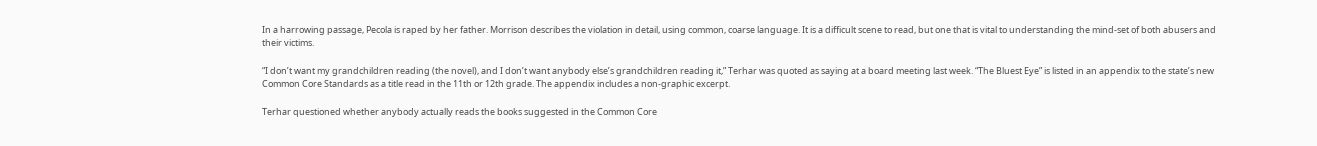In a harrowing passage, Pecola is raped by her father. Morrison describes the violation in detail, using common, coarse language. It is a difficult scene to read, but one that is vital to understanding the mind-set of both abusers and their victims.

“I don’t want my grandchildren reading (the novel), and I don’t want anybody else’s grandchildren reading it,” Terhar was quoted as saying at a board meeting last week. “The Bluest Eye” is listed in an appendix to the state’s new Common Core Standards as a title read in the 11th or 12th grade. The appendix includes a non-graphic excerpt.

Terhar questioned whether anybody actually reads the books suggested in the Common Core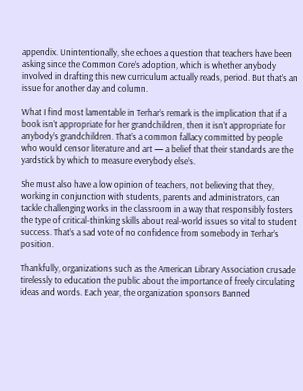appendix. Unintentionally, she echoes a question that teachers have been asking since the Common Core’s adoption, which is whether anybody involved in drafting this new curriculum actually reads, period. But that’s an issue for another day and column.

What I find most lamentable in Terhar’s remark is the implication that if a book isn’t appropriate for her grandchildren, then it isn’t appropriate for anybody’s grandchildren. That’s a common fallacy committed by people who would censor literature and art — a belief that their standards are the yardstick by which to measure everybody else’s.

She must also have a low opinion of teachers, not believing that they, working in conjunction with students, parents and administrators, can tackle challenging works in the classroom in a way that responsibly fosters the type of critical-thinking skills about real-world issues so vital to student success. That’s a sad vote of no confidence from somebody in Terhar’s position.

Thankfully, organizations such as the American Library Association crusade tirelessly to education the public about the importance of freely circulating ideas and words. Each year, the organization sponsors Banned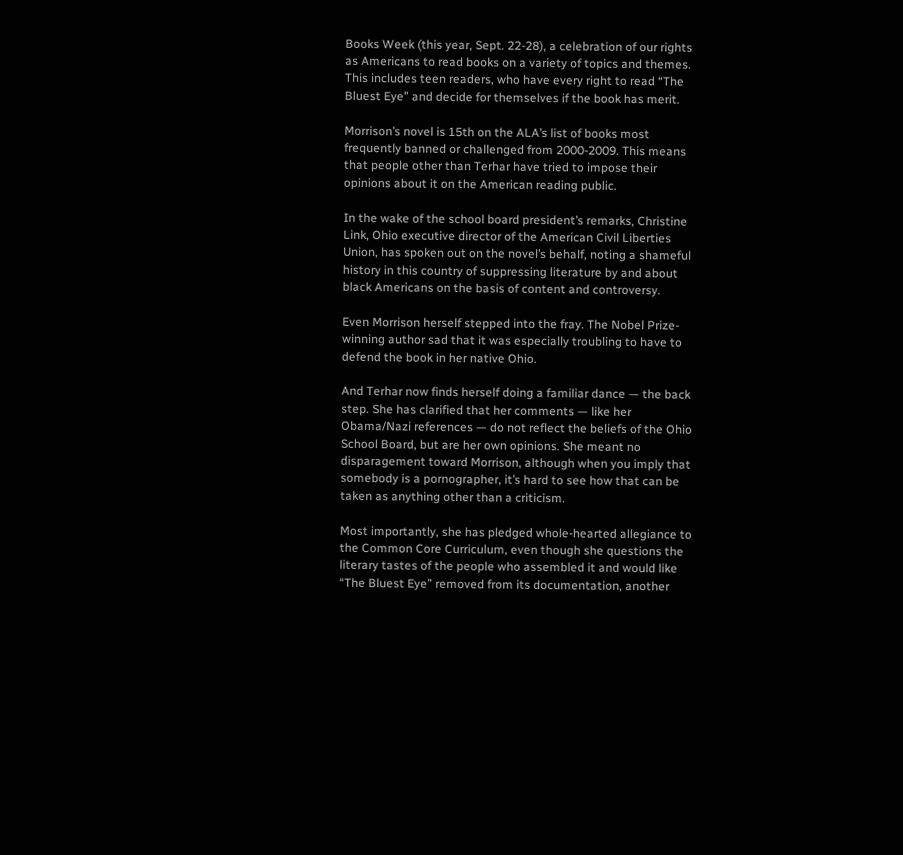Books Week (this year, Sept. 22-28), a celebration of our rights as Americans to read books on a variety of topics and themes. This includes teen readers, who have every right to read “The Bluest Eye” and decide for themselves if the book has merit.

Morrison’s novel is 15th on the ALA’s list of books most frequently banned or challenged from 2000-2009. This means that people other than Terhar have tried to impose their opinions about it on the American reading public.

In the wake of the school board president’s remarks, Christine Link, Ohio executive director of the American Civil Liberties Union, has spoken out on the novel’s behalf, noting a shameful history in this country of suppressing literature by and about black Americans on the basis of content and controversy.

Even Morrison herself stepped into the fray. The Nobel Prize-winning author sad that it was especially troubling to have to defend the book in her native Ohio.

And Terhar now finds herself doing a familiar dance — the back step. She has clarified that her comments — like her Obama/Nazi references — do not reflect the beliefs of the Ohio School Board, but are her own opinions. She meant no disparagement toward Morrison, although when you imply that somebody is a pornographer, it’s hard to see how that can be taken as anything other than a criticism.

Most importantly, she has pledged whole-hearted allegiance to the Common Core Curriculum, even though she questions the literary tastes of the people who assembled it and would like “The Bluest Eye” removed from its documentation, another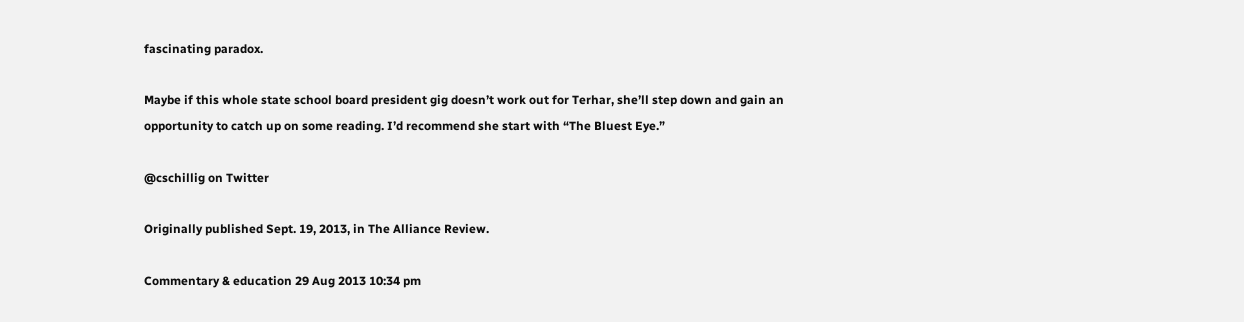fascinating paradox.

Maybe if this whole state school board president gig doesn’t work out for Terhar, she’ll step down and gain an opportunity to catch up on some reading. I’d recommend she start with “The Bluest Eye.”

@cschillig on Twitter

Originally published Sept. 19, 2013, in The Alliance Review.

Commentary & education 29 Aug 2013 10:34 pm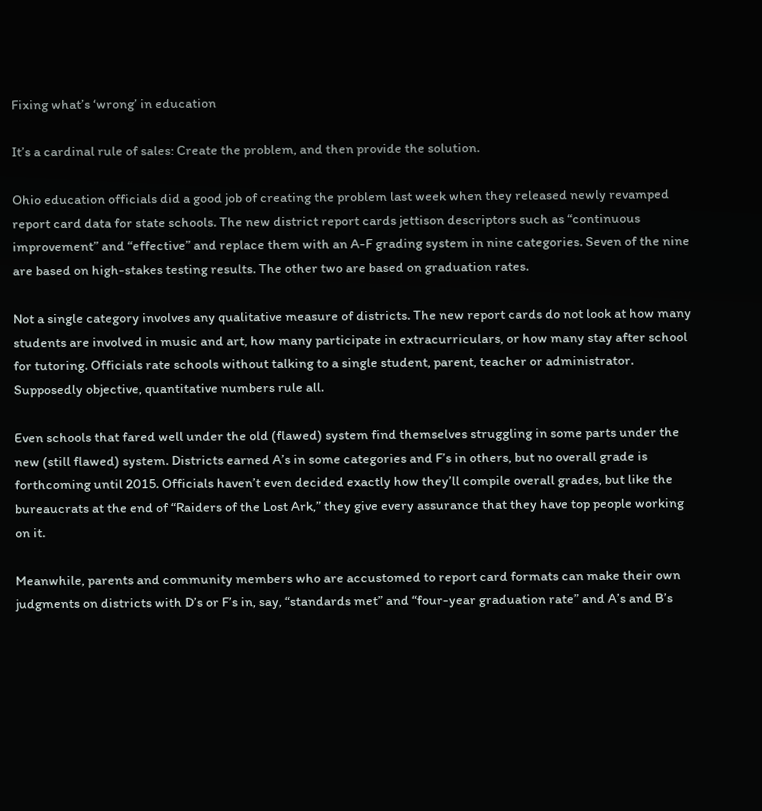Fixing what’s ‘wrong’ in education

It’s a cardinal rule of sales: Create the problem, and then provide the solution.

Ohio education officials did a good job of creating the problem last week when they released newly revamped report card data for state schools. The new district report cards jettison descriptors such as “continuous improvement” and “effective” and replace them with an A-F grading system in nine categories. Seven of the nine are based on high-stakes testing results. The other two are based on graduation rates.

Not a single category involves any qualitative measure of districts. The new report cards do not look at how many students are involved in music and art, how many participate in extracurriculars, or how many stay after school for tutoring. Officials rate schools without talking to a single student, parent, teacher or administrator. Supposedly objective, quantitative numbers rule all.

Even schools that fared well under the old (flawed) system find themselves struggling in some parts under the new (still flawed) system. Districts earned A’s in some categories and F’s in others, but no overall grade is forthcoming until 2015. Officials haven’t even decided exactly how they’ll compile overall grades, but like the bureaucrats at the end of “Raiders of the Lost Ark,” they give every assurance that they have top people working on it.

Meanwhile, parents and community members who are accustomed to report card formats can make their own judgments on districts with D’s or F’s in, say, “standards met” and “four-year graduation rate” and A’s and B’s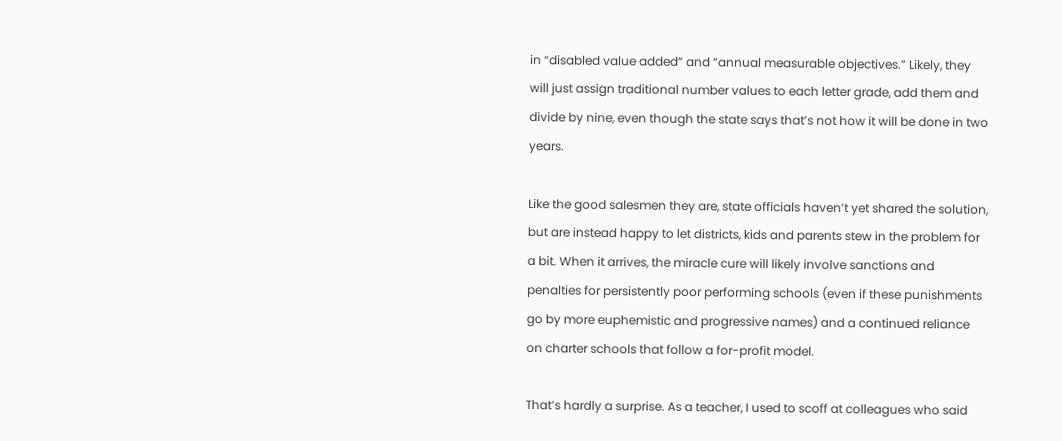in “disabled value added” and “annual measurable objectives.” Likely, they will just assign traditional number values to each letter grade, add them and divide by nine, even though the state says that’s not how it will be done in two years.

Like the good salesmen they are, state officials haven’t yet shared the solution, but are instead happy to let districts, kids and parents stew in the problem for a bit. When it arrives, the miracle cure will likely involve sanctions and penalties for persistently poor performing schools (even if these punishments go by more euphemistic and progressive names) and a continued reliance on charter schools that follow a for-profit model.

That’s hardly a surprise. As a teacher, I used to scoff at colleagues who said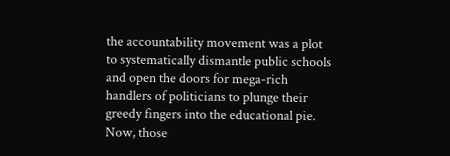the accountability movement was a plot to systematically dismantle public schools and open the doors for mega-rich handlers of politicians to plunge their greedy fingers into the educational pie. Now, those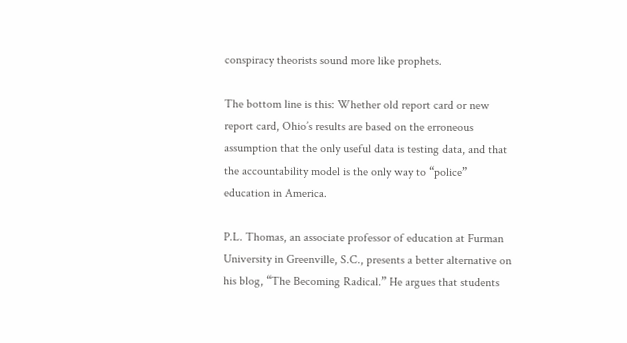conspiracy theorists sound more like prophets.

The bottom line is this: Whether old report card or new report card, Ohio’s results are based on the erroneous assumption that the only useful data is testing data, and that the accountability model is the only way to “police” education in America.

P.L. Thomas, an associate professor of education at Furman University in Greenville, S.C., presents a better alternative on his blog, “The Becoming Radical.” He argues that students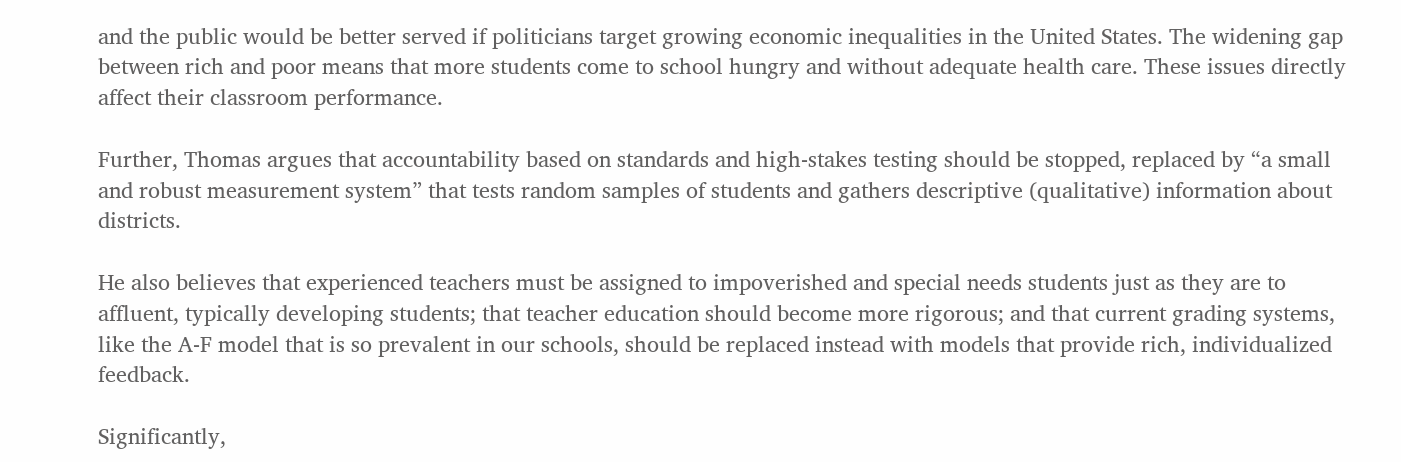and the public would be better served if politicians target growing economic inequalities in the United States. The widening gap between rich and poor means that more students come to school hungry and without adequate health care. These issues directly affect their classroom performance.

Further, Thomas argues that accountability based on standards and high-stakes testing should be stopped, replaced by “a small and robust measurement system” that tests random samples of students and gathers descriptive (qualitative) information about districts.

He also believes that experienced teachers must be assigned to impoverished and special needs students just as they are to affluent, typically developing students; that teacher education should become more rigorous; and that current grading systems, like the A-F model that is so prevalent in our schools, should be replaced instead with models that provide rich, individualized feedback.

Significantly,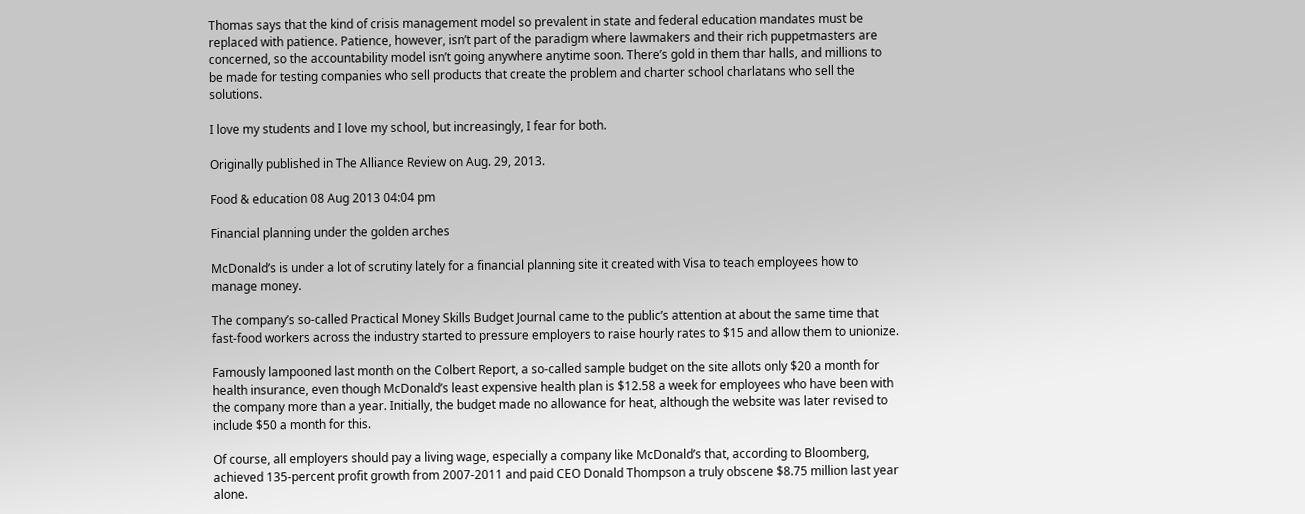Thomas says that the kind of crisis management model so prevalent in state and federal education mandates must be replaced with patience. Patience, however, isn’t part of the paradigm where lawmakers and their rich puppetmasters are concerned, so the accountability model isn’t going anywhere anytime soon. There’s gold in them thar halls, and millions to be made for testing companies who sell products that create the problem and charter school charlatans who sell the solutions.

I love my students and I love my school, but increasingly, I fear for both.

Originally published in The Alliance Review on Aug. 29, 2013.

Food & education 08 Aug 2013 04:04 pm

Financial planning under the golden arches

McDonald’s is under a lot of scrutiny lately for a financial planning site it created with Visa to teach employees how to manage money.

The company’s so-called Practical Money Skills Budget Journal came to the public’s attention at about the same time that fast-food workers across the industry started to pressure employers to raise hourly rates to $15 and allow them to unionize.

Famously lampooned last month on the Colbert Report, a so-called sample budget on the site allots only $20 a month for health insurance, even though McDonald’s least expensive health plan is $12.58 a week for employees who have been with the company more than a year. Initially, the budget made no allowance for heat, although the website was later revised to include $50 a month for this.

Of course, all employers should pay a living wage, especially a company like McDonald’s that, according to Bloomberg, achieved 135-percent profit growth from 2007-2011 and paid CEO Donald Thompson a truly obscene $8.75 million last year alone.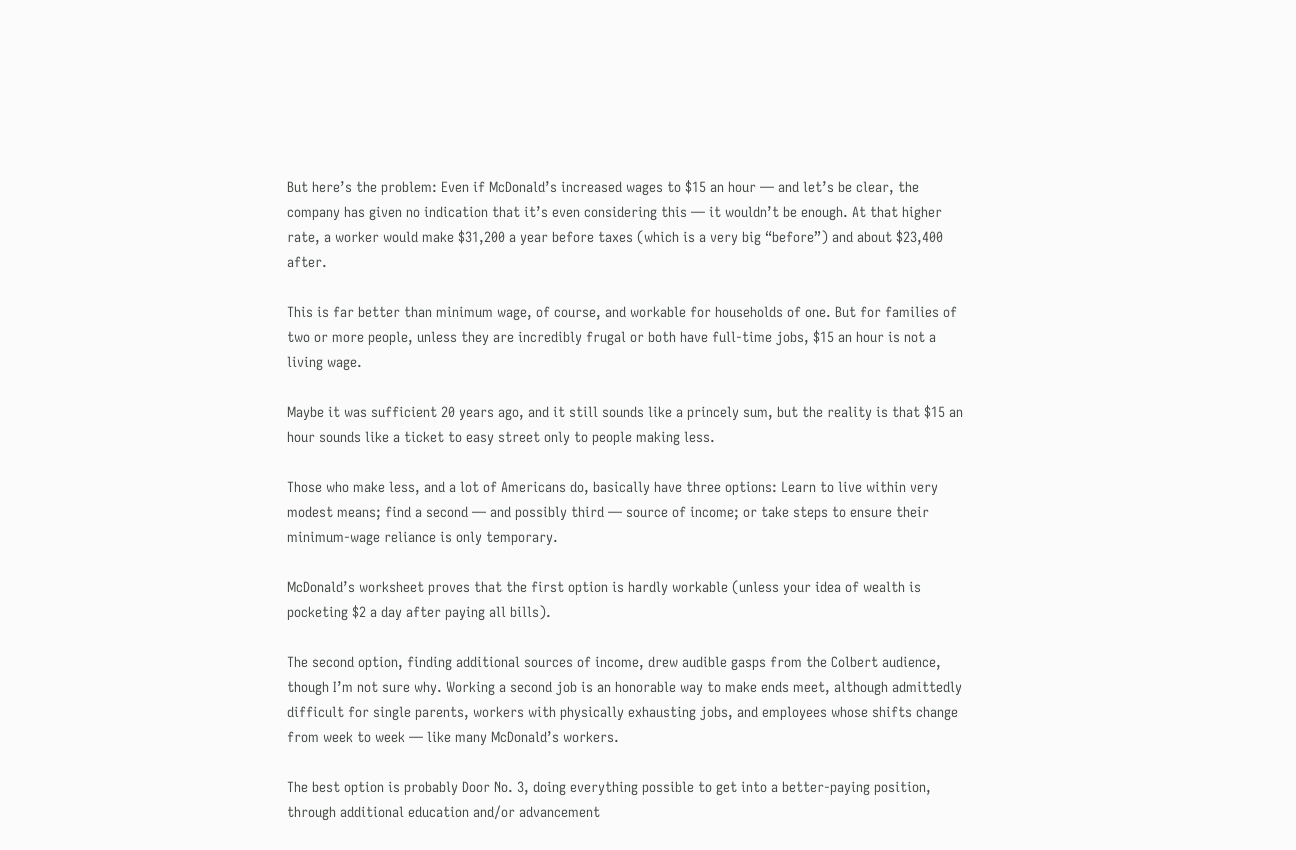But here’s the problem: Even if McDonald’s increased wages to $15 an hour — and let’s be clear, the company has given no indication that it’s even considering this — it wouldn’t be enough. At that higher rate, a worker would make $31,200 a year before taxes (which is a very big “before”) and about $23,400 after.

This is far better than minimum wage, of course, and workable for households of one. But for families of two or more people, unless they are incredibly frugal or both have full-time jobs, $15 an hour is not a living wage.

Maybe it was sufficient 20 years ago, and it still sounds like a princely sum, but the reality is that $15 an hour sounds like a ticket to easy street only to people making less.

Those who make less, and a lot of Americans do, basically have three options: Learn to live within very modest means; find a second — and possibly third — source of income; or take steps to ensure their minimum-wage reliance is only temporary.

McDonald’s worksheet proves that the first option is hardly workable (unless your idea of wealth is pocketing $2 a day after paying all bills).

The second option, finding additional sources of income, drew audible gasps from the Colbert audience, though I’m not sure why. Working a second job is an honorable way to make ends meet, although admittedly difficult for single parents, workers with physically exhausting jobs, and employees whose shifts change from week to week — like many McDonald’s workers.

The best option is probably Door No. 3, doing everything possible to get into a better-paying position, through additional education and/or advancement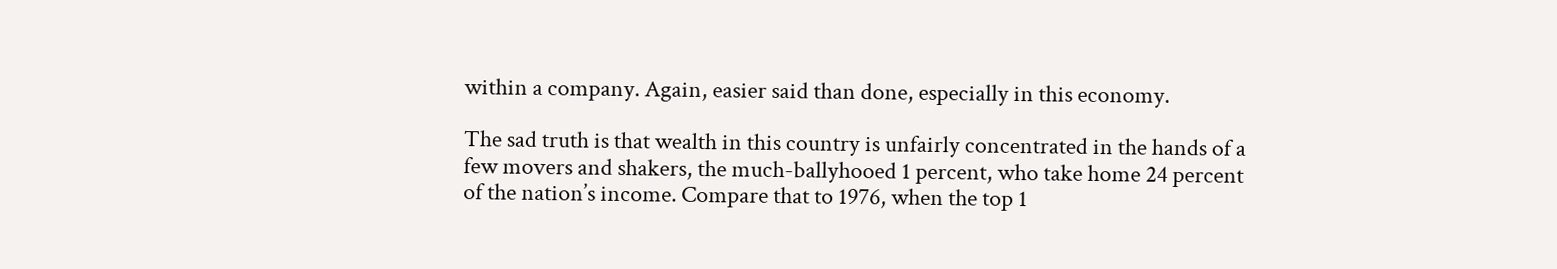within a company. Again, easier said than done, especially in this economy.

The sad truth is that wealth in this country is unfairly concentrated in the hands of a few movers and shakers, the much-ballyhooed 1 percent, who take home 24 percent of the nation’s income. Compare that to 1976, when the top 1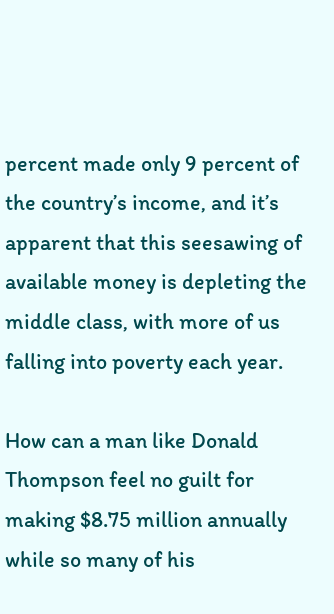percent made only 9 percent of the country’s income, and it’s apparent that this seesawing of available money is depleting the middle class, with more of us falling into poverty each year.

How can a man like Donald Thompson feel no guilt for making $8.75 million annually while so many of his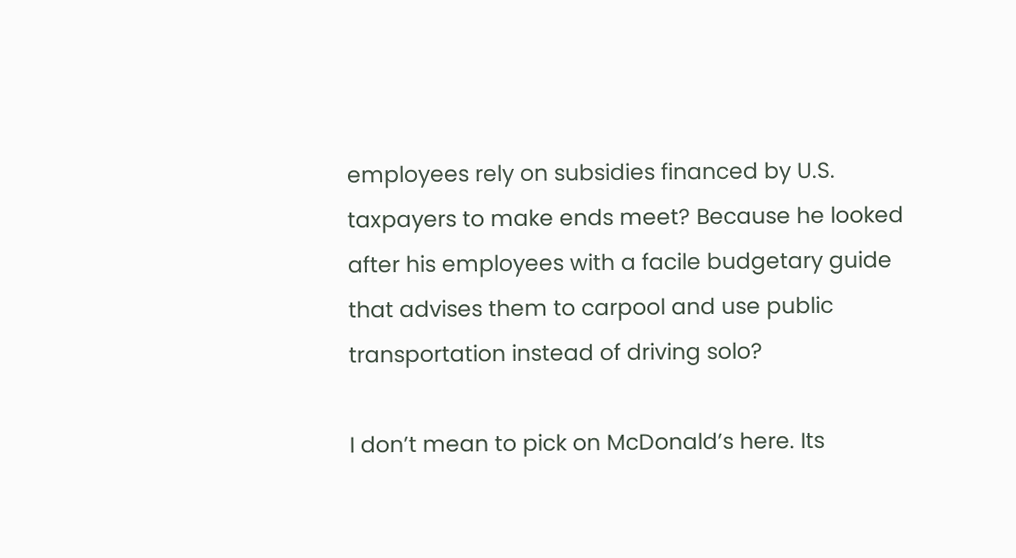employees rely on subsidies financed by U.S. taxpayers to make ends meet? Because he looked after his employees with a facile budgetary guide that advises them to carpool and use public transportation instead of driving solo?

I don’t mean to pick on McDonald’s here. Its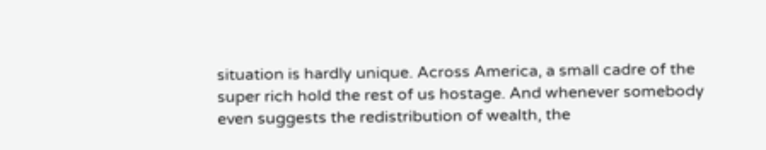situation is hardly unique. Across America, a small cadre of the super rich hold the rest of us hostage. And whenever somebody even suggests the redistribution of wealth, the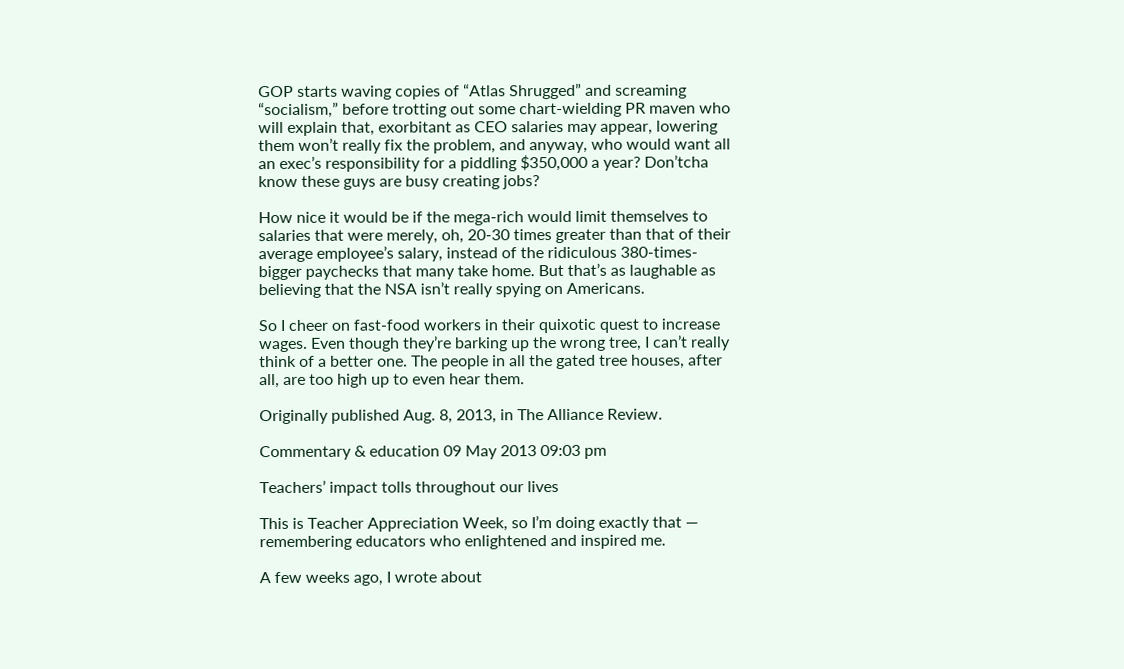GOP starts waving copies of “Atlas Shrugged” and screaming “socialism,” before trotting out some chart-wielding PR maven who will explain that, exorbitant as CEO salaries may appear, lowering them won’t really fix the problem, and anyway, who would want all an exec’s responsibility for a piddling $350,000 a year? Don’tcha know these guys are busy creating jobs?

How nice it would be if the mega-rich would limit themselves to salaries that were merely, oh, 20-30 times greater than that of their average employee’s salary, instead of the ridiculous 380-times-bigger paychecks that many take home. But that’s as laughable as believing that the NSA isn’t really spying on Americans.

So I cheer on fast-food workers in their quixotic quest to increase wages. Even though they’re barking up the wrong tree, I can’t really think of a better one. The people in all the gated tree houses, after all, are too high up to even hear them.

Originally published Aug. 8, 2013, in The Alliance Review.

Commentary & education 09 May 2013 09:03 pm

Teachers’ impact tolls throughout our lives

This is Teacher Appreciation Week, so I’m doing exactly that — remembering educators who enlightened and inspired me.

A few weeks ago, I wrote about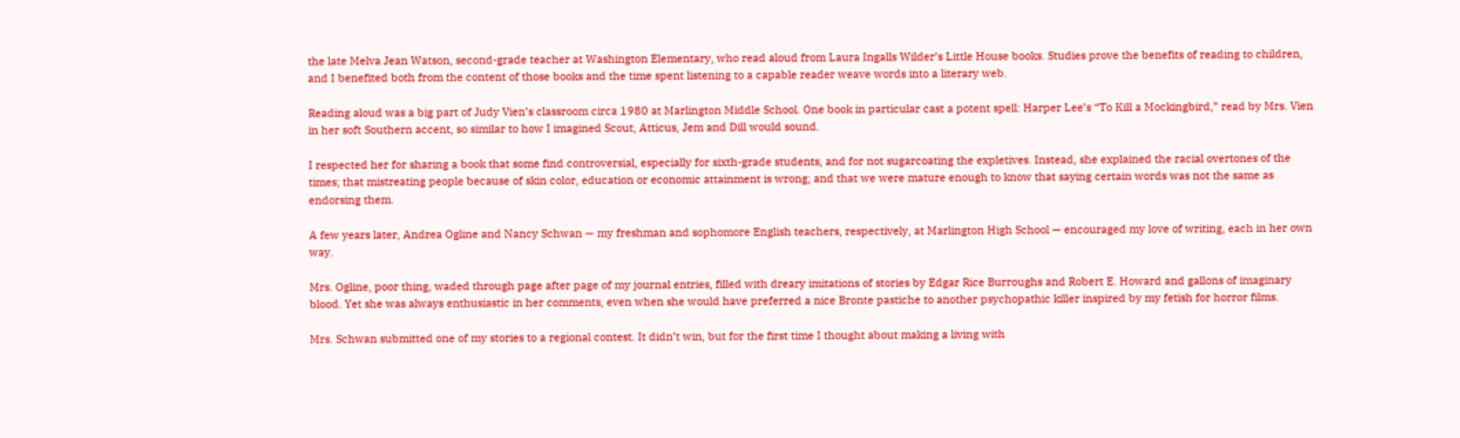the late Melva Jean Watson, second-grade teacher at Washington Elementary, who read aloud from Laura Ingalls Wilder’s Little House books. Studies prove the benefits of reading to children, and I benefited both from the content of those books and the time spent listening to a capable reader weave words into a literary web.

Reading aloud was a big part of Judy Vien’s classroom circa 1980 at Marlington Middle School. One book in particular cast a potent spell: Harper Lee’s “To Kill a Mockingbird,” read by Mrs. Vien in her soft Southern accent, so similar to how I imagined Scout, Atticus, Jem and Dill would sound.

I respected her for sharing a book that some find controversial, especially for sixth-grade students, and for not sugarcoating the expletives. Instead, she explained the racial overtones of the times; that mistreating people because of skin color, education or economic attainment is wrong; and that we were mature enough to know that saying certain words was not the same as endorsing them.

A few years later, Andrea Ogline and Nancy Schwan — my freshman and sophomore English teachers, respectively, at Marlington High School — encouraged my love of writing, each in her own way.

Mrs. Ogline, poor thing, waded through page after page of my journal entries, filled with dreary imitations of stories by Edgar Rice Burroughs and Robert E. Howard and gallons of imaginary blood. Yet she was always enthusiastic in her comments, even when she would have preferred a nice Bronte pastiche to another psychopathic killer inspired by my fetish for horror films.

Mrs. Schwan submitted one of my stories to a regional contest. It didn’t win, but for the first time I thought about making a living with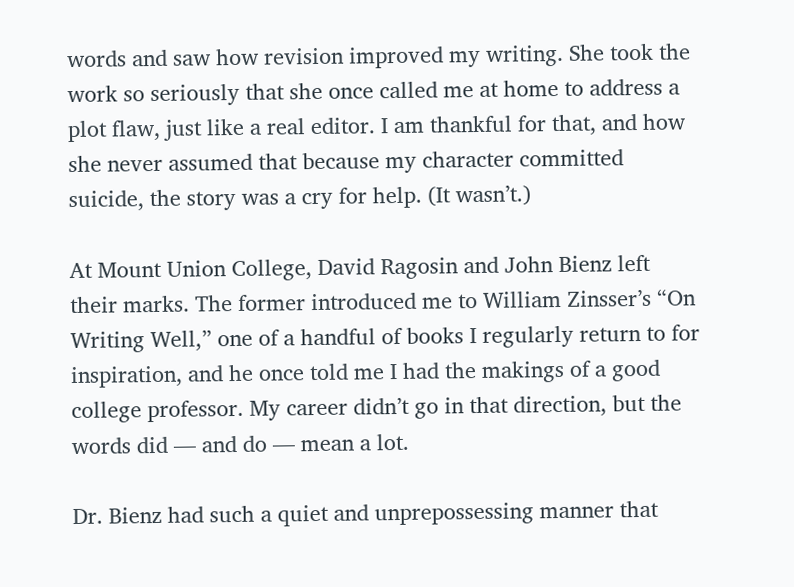words and saw how revision improved my writing. She took the work so seriously that she once called me at home to address a plot flaw, just like a real editor. I am thankful for that, and how she never assumed that because my character committed suicide, the story was a cry for help. (It wasn’t.)

At Mount Union College, David Ragosin and John Bienz left their marks. The former introduced me to William Zinsser’s “On Writing Well,” one of a handful of books I regularly return to for inspiration, and he once told me I had the makings of a good college professor. My career didn’t go in that direction, but the words did — and do — mean a lot.

Dr. Bienz had such a quiet and unprepossessing manner that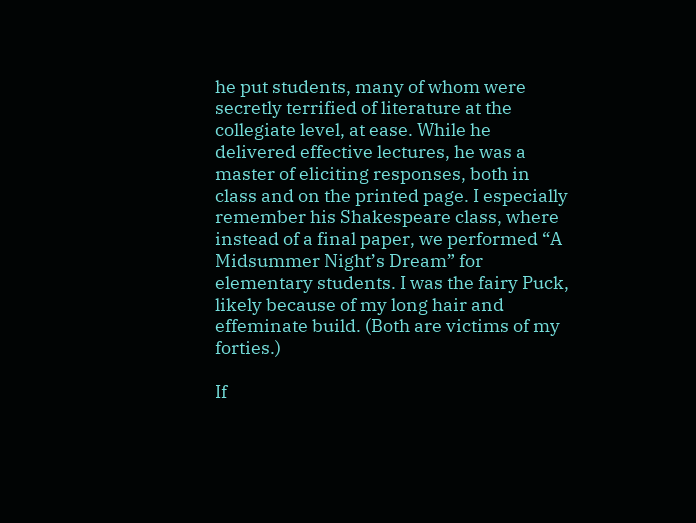he put students, many of whom were secretly terrified of literature at the collegiate level, at ease. While he delivered effective lectures, he was a master of eliciting responses, both in class and on the printed page. I especially remember his Shakespeare class, where instead of a final paper, we performed “A Midsummer Night’s Dream” for elementary students. I was the fairy Puck, likely because of my long hair and effeminate build. (Both are victims of my forties.)

If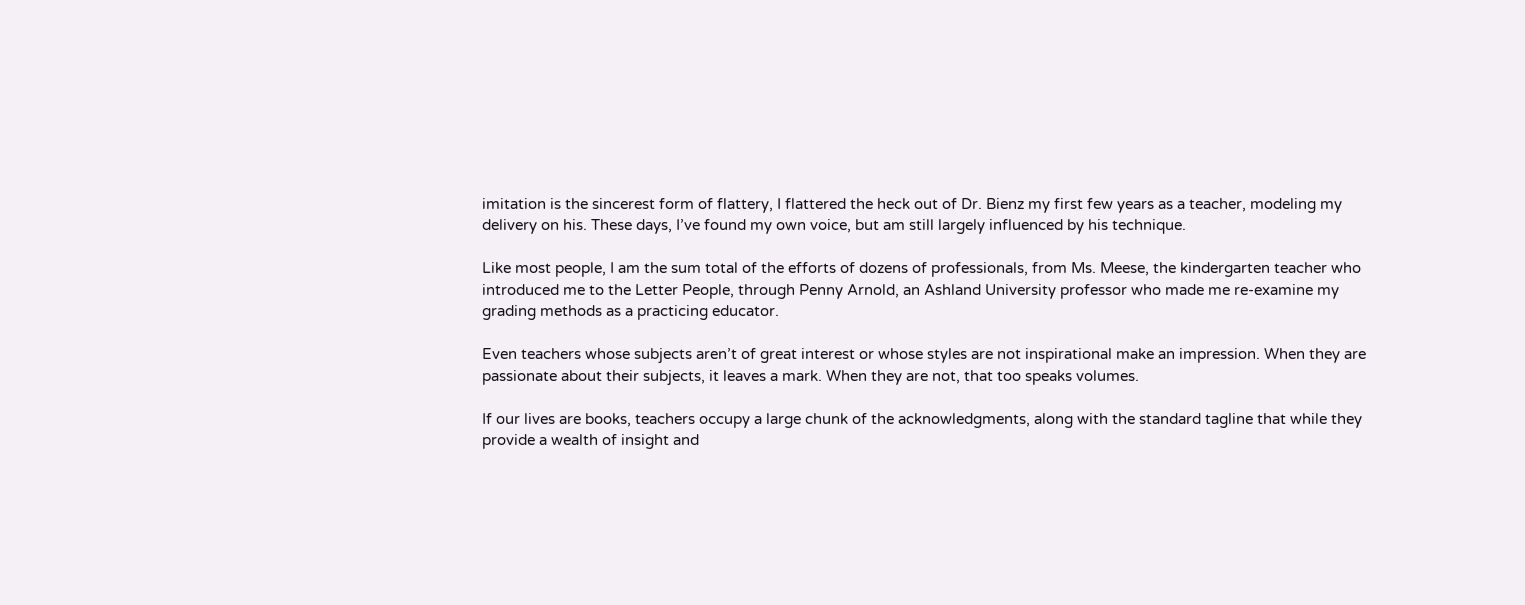imitation is the sincerest form of flattery, I flattered the heck out of Dr. Bienz my first few years as a teacher, modeling my delivery on his. These days, I’ve found my own voice, but am still largely influenced by his technique.

Like most people, I am the sum total of the efforts of dozens of professionals, from Ms. Meese, the kindergarten teacher who introduced me to the Letter People, through Penny Arnold, an Ashland University professor who made me re-examine my grading methods as a practicing educator.

Even teachers whose subjects aren’t of great interest or whose styles are not inspirational make an impression. When they are passionate about their subjects, it leaves a mark. When they are not, that too speaks volumes.

If our lives are books, teachers occupy a large chunk of the acknowledgments, along with the standard tagline that while they provide a wealth of insight and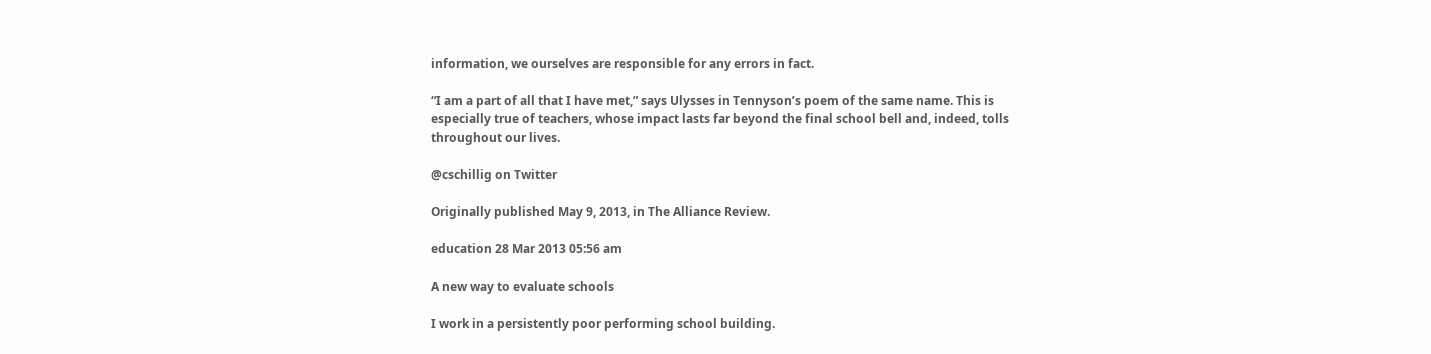information, we ourselves are responsible for any errors in fact.

“I am a part of all that I have met,” says Ulysses in Tennyson’s poem of the same name. This is especially true of teachers, whose impact lasts far beyond the final school bell and, indeed, tolls throughout our lives.

@cschillig on Twitter

Originally published May 9, 2013, in The Alliance Review.

education 28 Mar 2013 05:56 am

A new way to evaluate schools

I work in a persistently poor performing school building.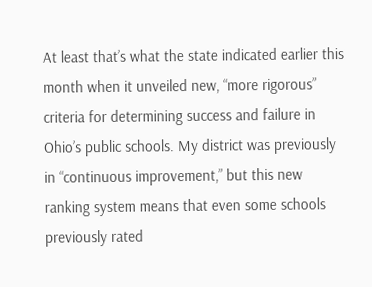At least that’s what the state indicated earlier this month when it unveiled new, “more rigorous” criteria for determining success and failure in Ohio’s public schools. My district was previously in “continuous improvement,” but this new ranking system means that even some schools previously rated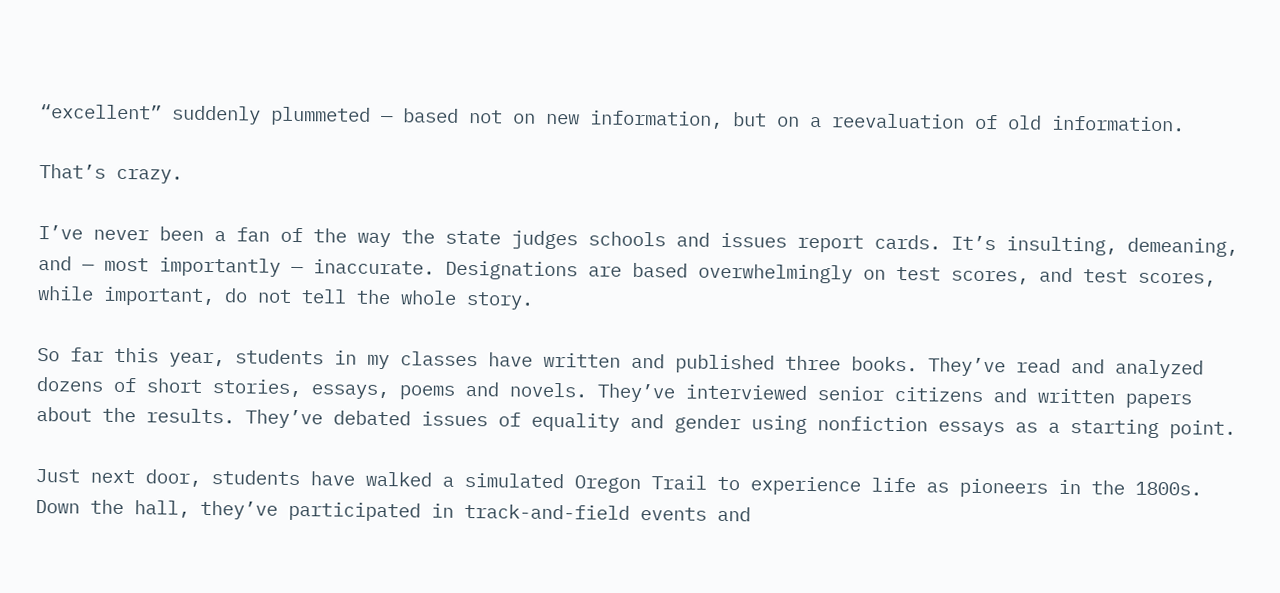“excellent” suddenly plummeted — based not on new information, but on a reevaluation of old information.

That’s crazy.

I’ve never been a fan of the way the state judges schools and issues report cards. It’s insulting, demeaning, and — most importantly — inaccurate. Designations are based overwhelmingly on test scores, and test scores, while important, do not tell the whole story.

So far this year, students in my classes have written and published three books. They’ve read and analyzed dozens of short stories, essays, poems and novels. They’ve interviewed senior citizens and written papers about the results. They’ve debated issues of equality and gender using nonfiction essays as a starting point.

Just next door, students have walked a simulated Oregon Trail to experience life as pioneers in the 1800s. Down the hall, they’ve participated in track-and-field events and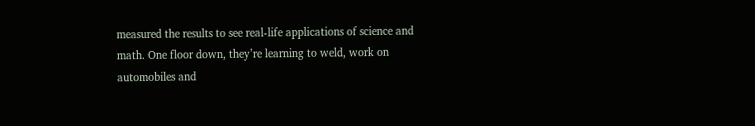measured the results to see real-life applications of science and math. One floor down, they’re learning to weld, work on automobiles and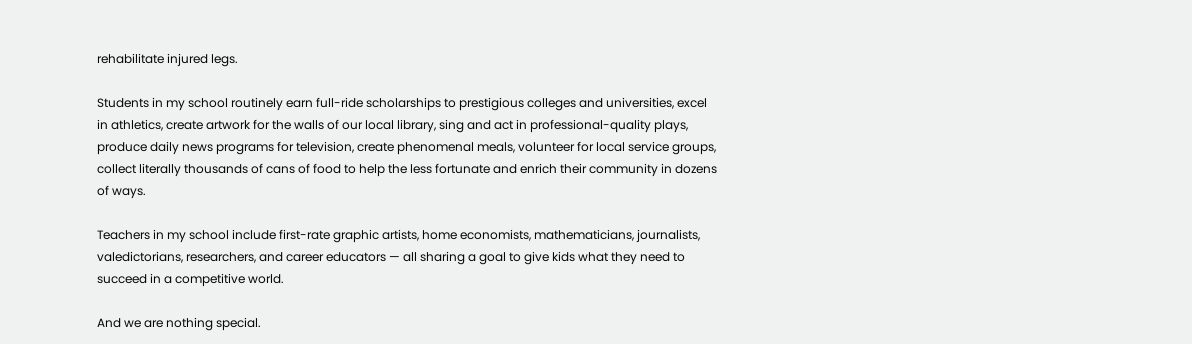rehabilitate injured legs.

Students in my school routinely earn full-ride scholarships to prestigious colleges and universities, excel in athletics, create artwork for the walls of our local library, sing and act in professional-quality plays, produce daily news programs for television, create phenomenal meals, volunteer for local service groups, collect literally thousands of cans of food to help the less fortunate and enrich their community in dozens of ways.

Teachers in my school include first-rate graphic artists, home economists, mathematicians, journalists, valedictorians, researchers, and career educators — all sharing a goal to give kids what they need to succeed in a competitive world.

And we are nothing special.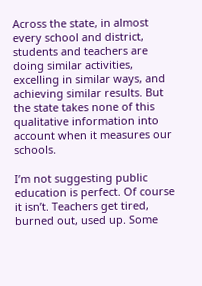Across the state, in almost every school and district, students and teachers are doing similar activities, excelling in similar ways, and achieving similar results. But the state takes none of this qualitative information into account when it measures our schools.

I’m not suggesting public education is perfect. Of course it isn’t. Teachers get tired, burned out, used up. Some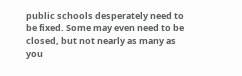public schools desperately need to be fixed. Some may even need to be closed, but not nearly as many as you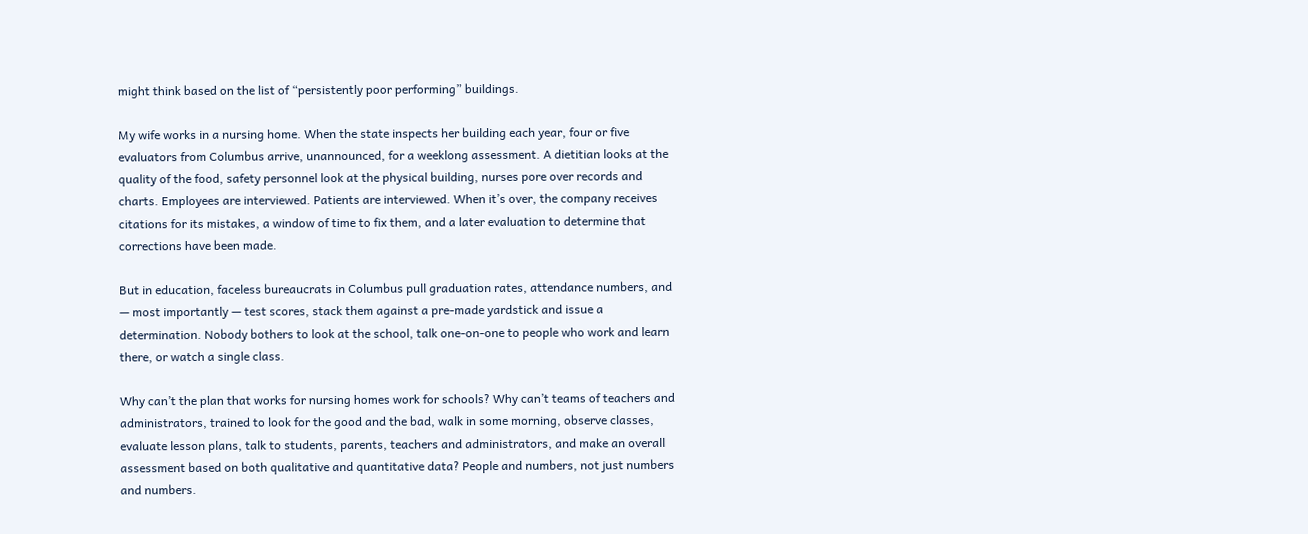might think based on the list of “persistently poor performing” buildings.

My wife works in a nursing home. When the state inspects her building each year, four or five evaluators from Columbus arrive, unannounced, for a weeklong assessment. A dietitian looks at the quality of the food, safety personnel look at the physical building, nurses pore over records and charts. Employees are interviewed. Patients are interviewed. When it’s over, the company receives citations for its mistakes, a window of time to fix them, and a later evaluation to determine that corrections have been made.

But in education, faceless bureaucrats in Columbus pull graduation rates, attendance numbers, and — most importantly — test scores, stack them against a pre-made yardstick and issue a determination. Nobody bothers to look at the school, talk one-on-one to people who work and learn there, or watch a single class.

Why can’t the plan that works for nursing homes work for schools? Why can’t teams of teachers and administrators, trained to look for the good and the bad, walk in some morning, observe classes, evaluate lesson plans, talk to students, parents, teachers and administrators, and make an overall assessment based on both qualitative and quantitative data? People and numbers, not just numbers and numbers.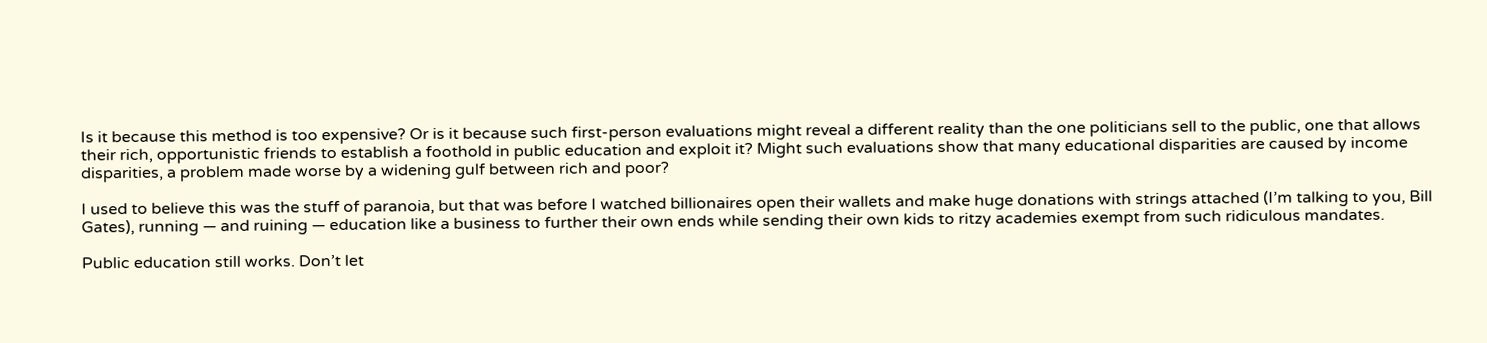Is it because this method is too expensive? Or is it because such first-person evaluations might reveal a different reality than the one politicians sell to the public, one that allows their rich, opportunistic friends to establish a foothold in public education and exploit it? Might such evaluations show that many educational disparities are caused by income disparities, a problem made worse by a widening gulf between rich and poor?

I used to believe this was the stuff of paranoia, but that was before I watched billionaires open their wallets and make huge donations with strings attached (I’m talking to you, Bill Gates), running — and ruining — education like a business to further their own ends while sending their own kids to ritzy academies exempt from such ridiculous mandates.

Public education still works. Don’t let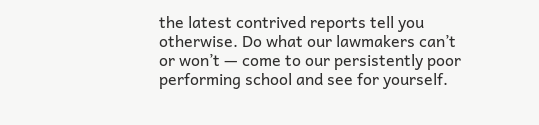the latest contrived reports tell you otherwise. Do what our lawmakers can’t or won’t — come to our persistently poor performing school and see for yourself.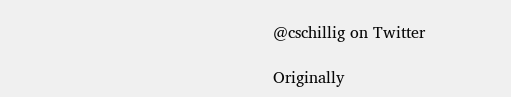@cschillig on Twitter

Originally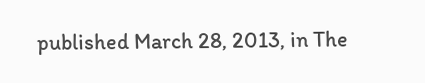published March 28, 2013, in The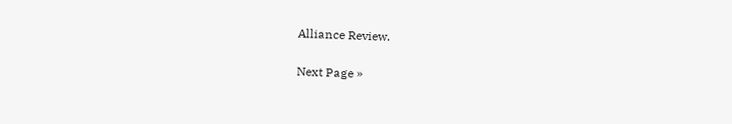Alliance Review.

Next Page »